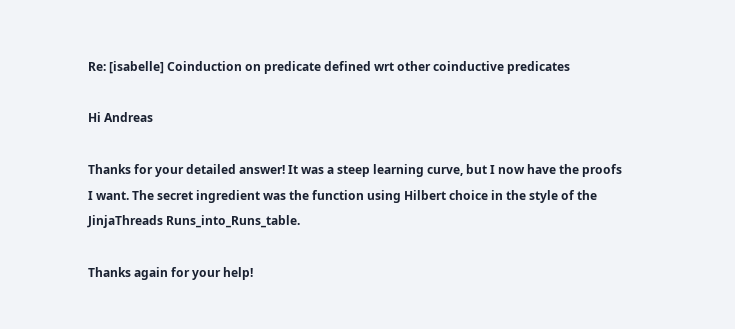Re: [isabelle] Coinduction on predicate defined wrt other coinductive predicates

Hi Andreas

Thanks for your detailed answer! It was a steep learning curve, but I now have the proofs I want. The secret ingredient was the function using Hilbert choice in the style of the JinjaThreads Runs_into_Runs_table.

Thanks again for your help!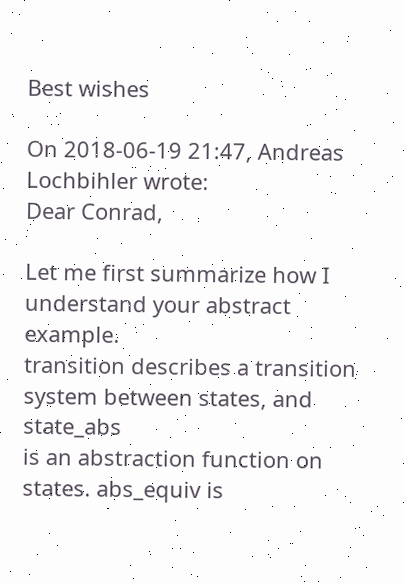Best wishes

On 2018-06-19 21:47, Andreas Lochbihler wrote:
Dear Conrad,

Let me first summarize how I understand your abstract example.
transition describes a transition system between states, and state_abs
is an abstraction function on states. abs_equiv is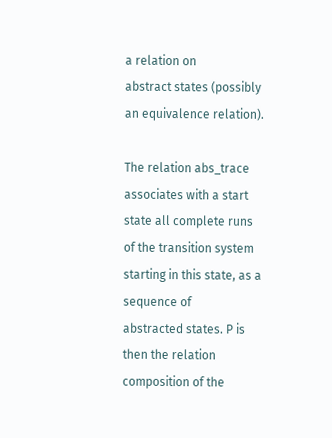a relation on
abstract states (possibly an equivalence relation).

The relation abs_trace associates with a start state all complete runs
of the transition system starting in this state, as a sequence of
abstracted states. P is then the relation composition of the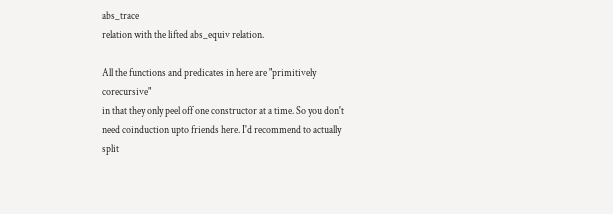abs_trace
relation with the lifted abs_equiv relation.

All the functions and predicates in here are "primitively corecursive"
in that they only peel off one constructor at a time. So you don't
need coinduction upto friends here. I'd recommend to actually split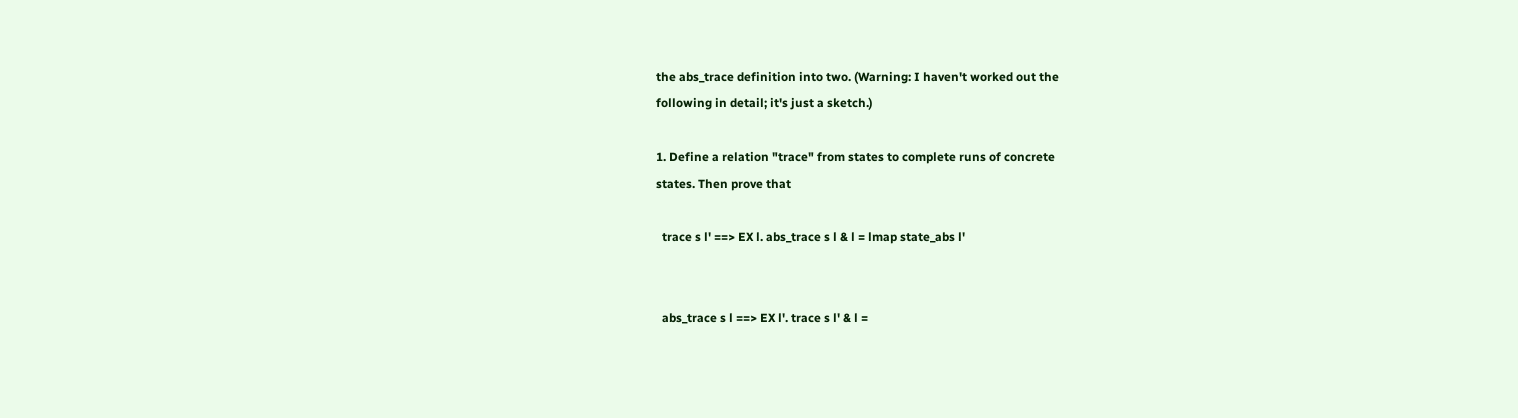the abs_trace definition into two. (Warning: I haven't worked out the
following in detail; it's just a sketch.)

1. Define a relation "trace" from states to complete runs of concrete
states. Then prove that

  trace s l' ==> EX l. abs_trace s l & l = lmap state_abs l'


  abs_trace s l ==> EX l'. trace s l' & l =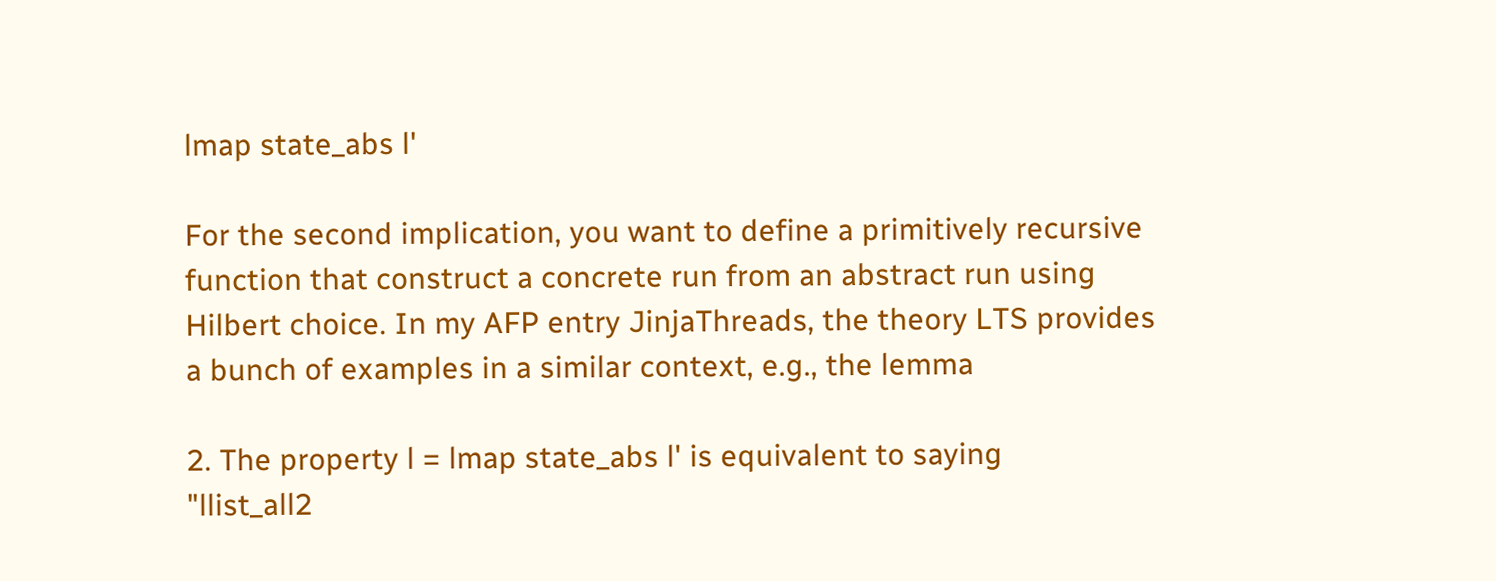lmap state_abs l'

For the second implication, you want to define a primitively recursive
function that construct a concrete run from an abstract run using
Hilbert choice. In my AFP entry JinjaThreads, the theory LTS provides
a bunch of examples in a similar context, e.g., the lemma

2. The property l = lmap state_abs l' is equivalent to saying
"llist_all2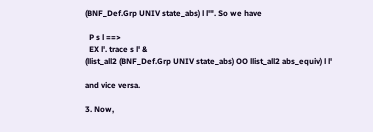(BNF_Def.Grp UNIV state_abs) l l'". So we have

  P s l ==>
  EX l'. trace s l' &
(llist_all2 (BNF_Def.Grp UNIV state_abs) OO llist_all2 abs_equiv) l l'

and vice versa.

3. Now,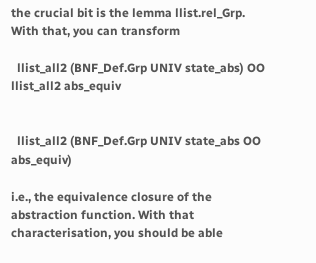the crucial bit is the lemma llist.rel_Grp. With that, you can transform

  llist_all2 (BNF_Def.Grp UNIV state_abs) OO llist_all2 abs_equiv


  llist_all2 (BNF_Def.Grp UNIV state_abs OO abs_equiv)

i.e., the equivalence closure of the abstraction function. With that
characterisation, you should be able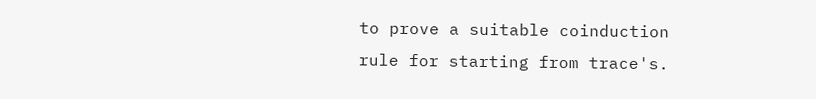to prove a suitable coinduction
rule for starting from trace's.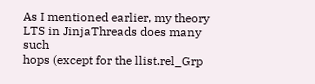As I mentioned earlier, my theory LTS in JinjaThreads does many such
hops (except for the llist.rel_Grp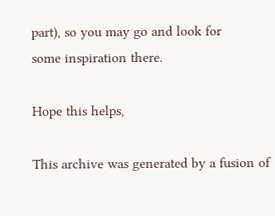part), so you may go and look for
some inspiration there.

Hope this helps,

This archive was generated by a fusion of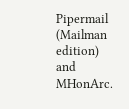Pipermail (Mailman edition) and MHonArc.